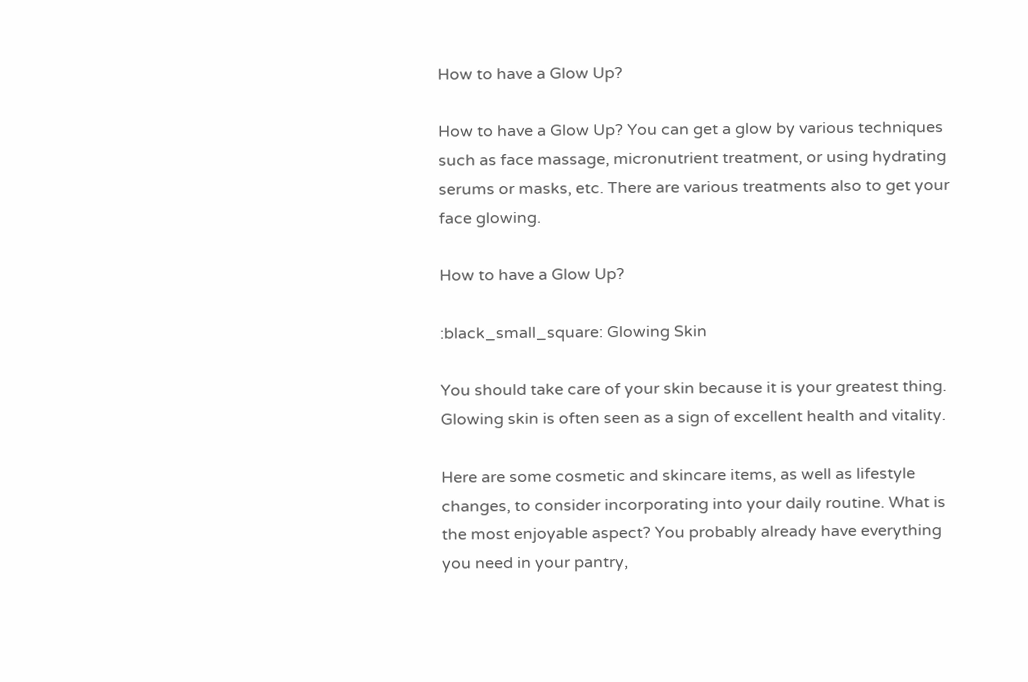How to have a Glow Up?

How to have a Glow Up? You can get a glow by various techniques such as face massage, micronutrient treatment, or using hydrating serums or masks, etc. There are various treatments also to get your face glowing.

How to have a Glow Up?

:black_small_square: Glowing Skin

You should take care of your skin because it is your greatest thing. Glowing skin is often seen as a sign of excellent health and vitality.

Here are some cosmetic and skincare items, as well as lifestyle changes, to consider incorporating into your daily routine. What is the most enjoyable aspect? You probably already have everything you need in your pantry,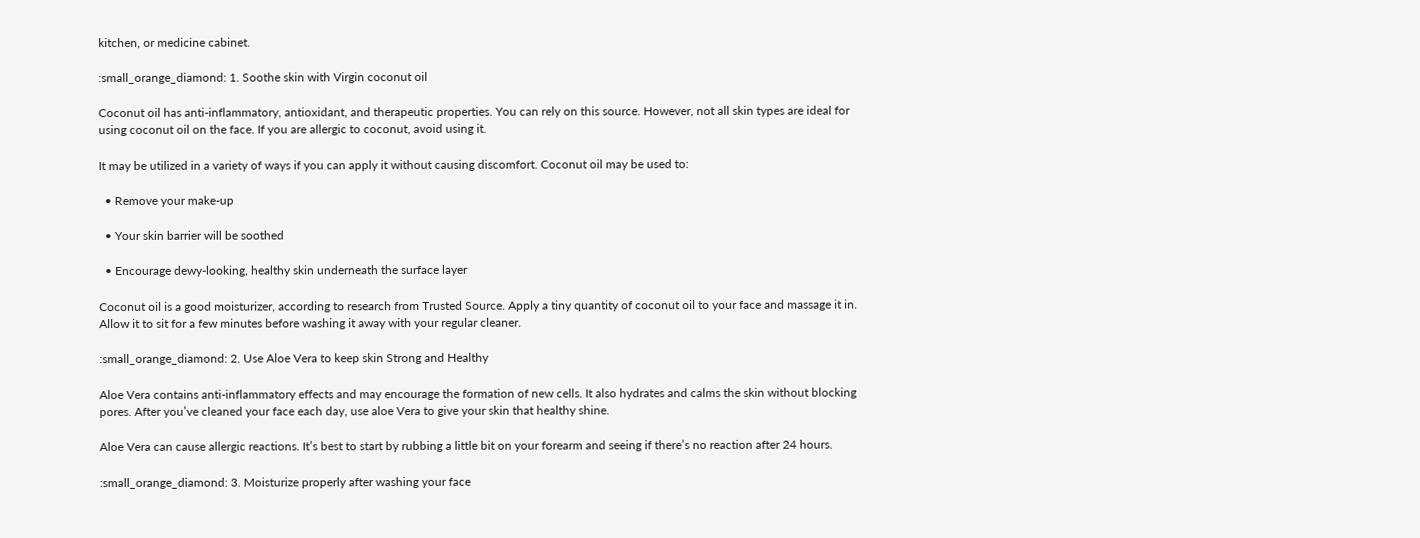kitchen, or medicine cabinet.

:small_orange_diamond: 1. Soothe skin with Virgin coconut oil

Coconut oil has anti-inflammatory, antioxidant, and therapeutic properties. You can rely on this source. However, not all skin types are ideal for using coconut oil on the face. If you are allergic to coconut, avoid using it.

It may be utilized in a variety of ways if you can apply it without causing discomfort. Coconut oil may be used to:

  • Remove your make-up

  • Your skin barrier will be soothed

  • Encourage dewy-looking, healthy skin underneath the surface layer

Coconut oil is a good moisturizer, according to research from Trusted Source. Apply a tiny quantity of coconut oil to your face and massage it in. Allow it to sit for a few minutes before washing it away with your regular cleaner.

:small_orange_diamond: 2. Use Aloe Vera to keep skin Strong and Healthy

Aloe Vera contains anti-inflammatory effects and may encourage the formation of new cells. It also hydrates and calms the skin without blocking pores. After you’ve cleaned your face each day, use aloe Vera to give your skin that healthy shine.

Aloe Vera can cause allergic reactions. It’s best to start by rubbing a little bit on your forearm and seeing if there’s no reaction after 24 hours.

:small_orange_diamond: 3. Moisturize properly after washing your face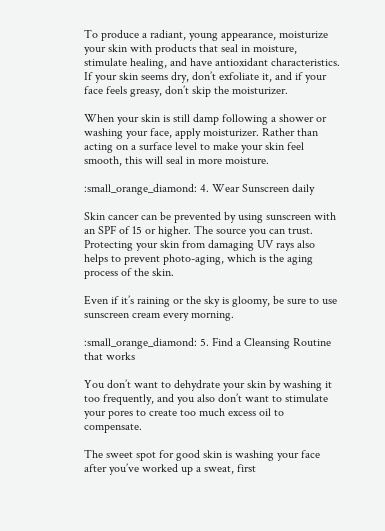To produce a radiant, young appearance, moisturize your skin with products that seal in moisture, stimulate healing, and have antioxidant characteristics. If your skin seems dry, don’t exfoliate it, and if your face feels greasy, don’t skip the moisturizer.

When your skin is still damp following a shower or washing your face, apply moisturizer. Rather than acting on a surface level to make your skin feel smooth, this will seal in more moisture.

:small_orange_diamond: 4. Wear Sunscreen daily

Skin cancer can be prevented by using sunscreen with an SPF of 15 or higher. The source you can trust. Protecting your skin from damaging UV rays also helps to prevent photo-aging, which is the aging process of the skin.

Even if it’s raining or the sky is gloomy, be sure to use sunscreen cream every morning.

:small_orange_diamond: 5. Find a Cleansing Routine that works

You don’t want to dehydrate your skin by washing it too frequently, and you also don’t want to stimulate your pores to create too much excess oil to compensate.

The sweet spot for good skin is washing your face after you’ve worked up a sweat, first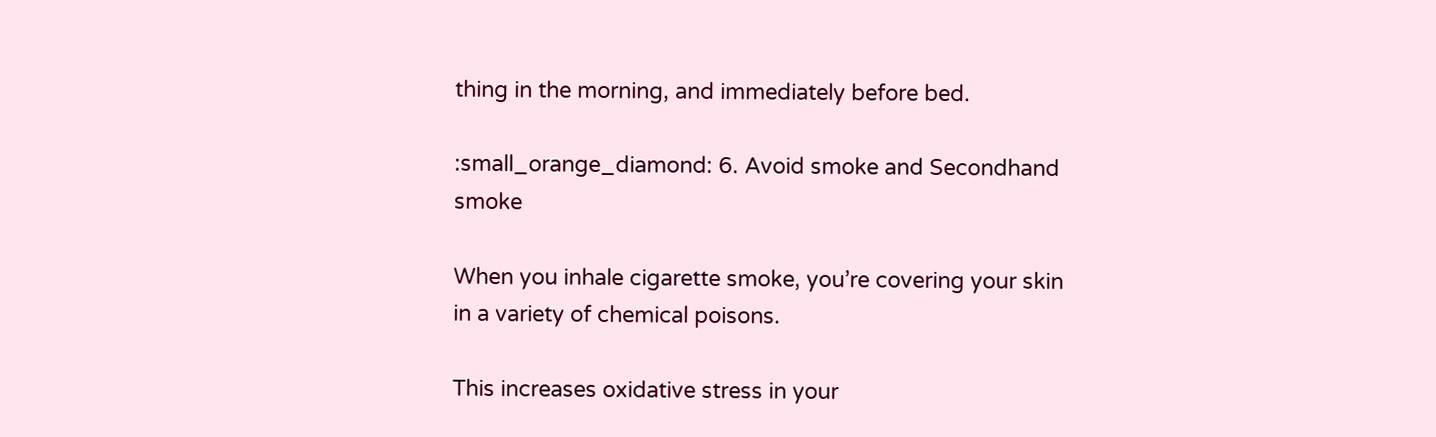thing in the morning, and immediately before bed.

:small_orange_diamond: 6. Avoid smoke and Secondhand smoke

When you inhale cigarette smoke, you’re covering your skin in a variety of chemical poisons.

This increases oxidative stress in your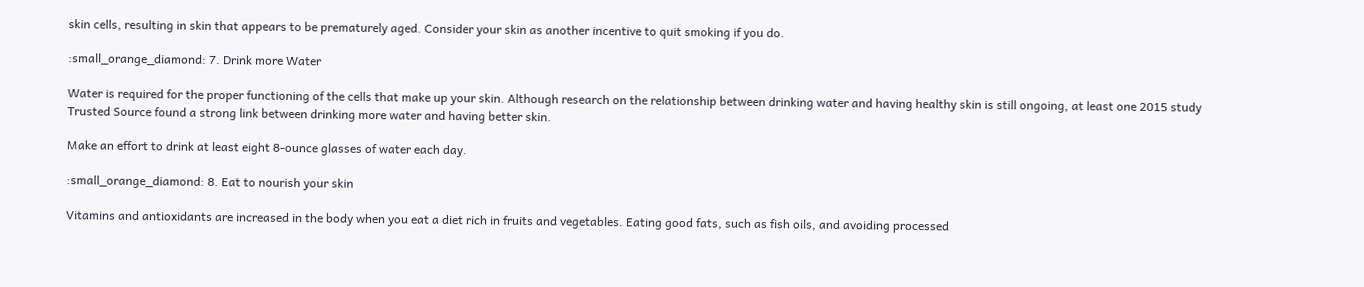skin cells, resulting in skin that appears to be prematurely aged. Consider your skin as another incentive to quit smoking if you do.

:small_orange_diamond: 7. Drink more Water

Water is required for the proper functioning of the cells that make up your skin. Although research on the relationship between drinking water and having healthy skin is still ongoing, at least one 2015 study Trusted Source found a strong link between drinking more water and having better skin.

Make an effort to drink at least eight 8-ounce glasses of water each day.

:small_orange_diamond: 8. Eat to nourish your skin

Vitamins and antioxidants are increased in the body when you eat a diet rich in fruits and vegetables. Eating good fats, such as fish oils, and avoiding processed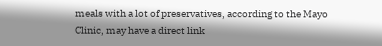meals with a lot of preservatives, according to the Mayo Clinic, may have a direct link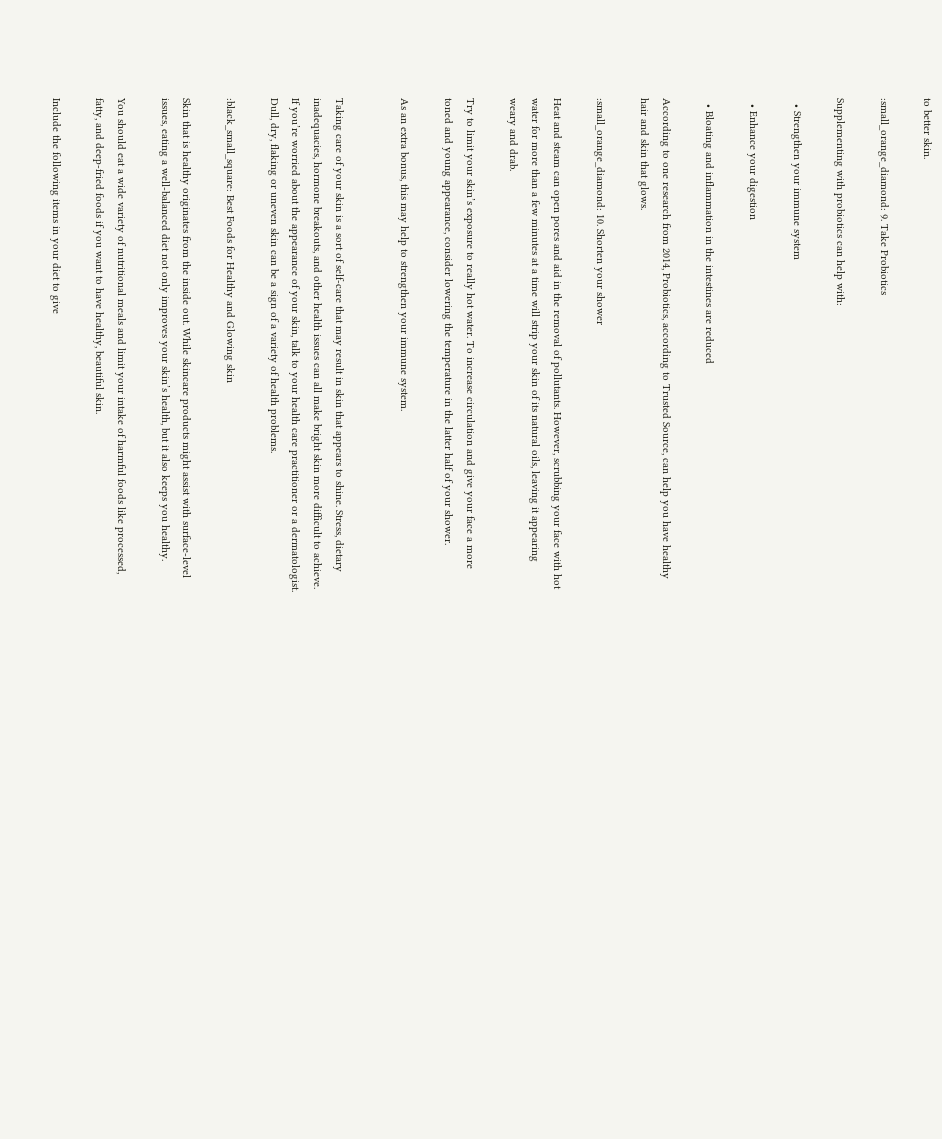to better skin.

:small_orange_diamond: 9. Take Probiotics

Supplementing with probiotics can help with:

  • Strengthen your immune system

  • Enhance your digestion

  • Bloating and inflammation in the intestines are reduced

According to one research from 2014, Probiotics, according to Trusted Source, can help you have healthy hair and skin that glows.

:small_orange_diamond: 10. Shorten your shower

Heat and steam can open pores and aid in the removal of pollutants. However, scrubbing your face with hot water for more than a few minutes at a time will strip your skin of its natural oils, leaving it appearing weary and drab.

Try to limit your skin’s exposure to really hot water. To increase circulation and give your face a more toned and young appearance, consider lowering the temperature in the latter half of your shower.

As an extra bonus, this may help to strengthen your immune system.


Taking care of your skin is a sort of self-care that may result in skin that appears to shine. Stress, dietary inadequacies, hormone breakouts, and other health issues can all make bright skin more difficult to achieve. If you’re worried about the appearance of your skin, talk to your health care practitioner or a dermatologist. Dull, dry, flaking or uneven skin can be a sign of a variety of health problems.

:black_small_square: Best Foods for Healthy and Glowing skin

Skin that is healthy originates from the inside out. While skincare products might assist with surface-level issues, eating a well-balanced diet not only improves your skin’s health, but it also keeps you healthy.

You should eat a wide variety of nutritional meals and limit your intake of harmful foods like processed, fatty, and deep-fried foods if you want to have healthy, beautiful skin.

Include the following items in your diet to give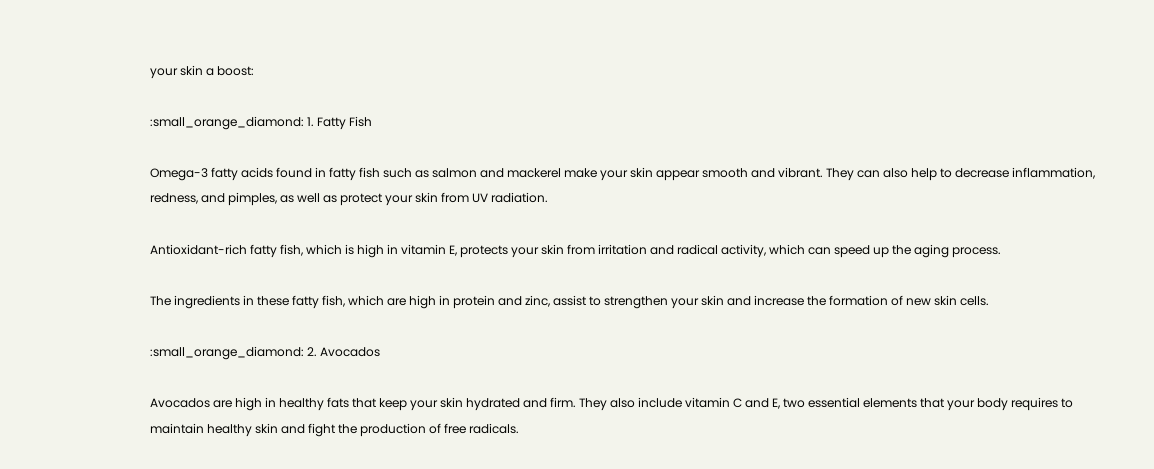your skin a boost:

:small_orange_diamond: 1. Fatty Fish

Omega-3 fatty acids found in fatty fish such as salmon and mackerel make your skin appear smooth and vibrant. They can also help to decrease inflammation, redness, and pimples, as well as protect your skin from UV radiation.

Antioxidant-rich fatty fish, which is high in vitamin E, protects your skin from irritation and radical activity, which can speed up the aging process.

The ingredients in these fatty fish, which are high in protein and zinc, assist to strengthen your skin and increase the formation of new skin cells.

:small_orange_diamond: 2. Avocados

Avocados are high in healthy fats that keep your skin hydrated and firm. They also include vitamin C and E, two essential elements that your body requires to maintain healthy skin and fight the production of free radicals.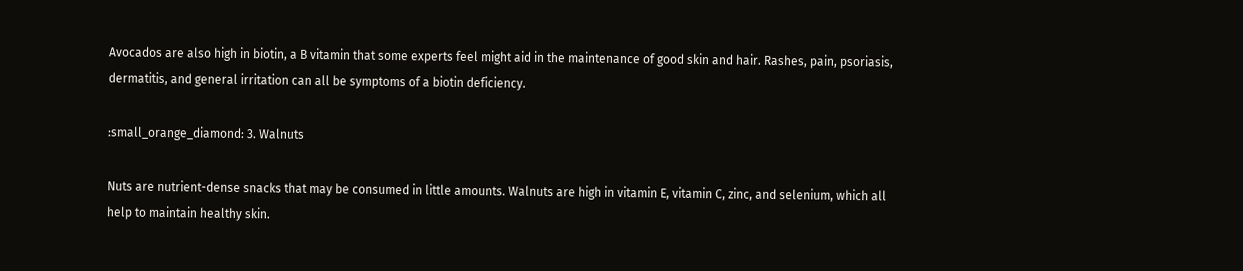Avocados are also high in biotin, a B vitamin that some experts feel might aid in the maintenance of good skin and hair. Rashes, pain, psoriasis, dermatitis, and general irritation can all be symptoms of a biotin deficiency.

:small_orange_diamond: 3. Walnuts

Nuts are nutrient-dense snacks that may be consumed in little amounts. Walnuts are high in vitamin E, vitamin C, zinc, and selenium, which all help to maintain healthy skin.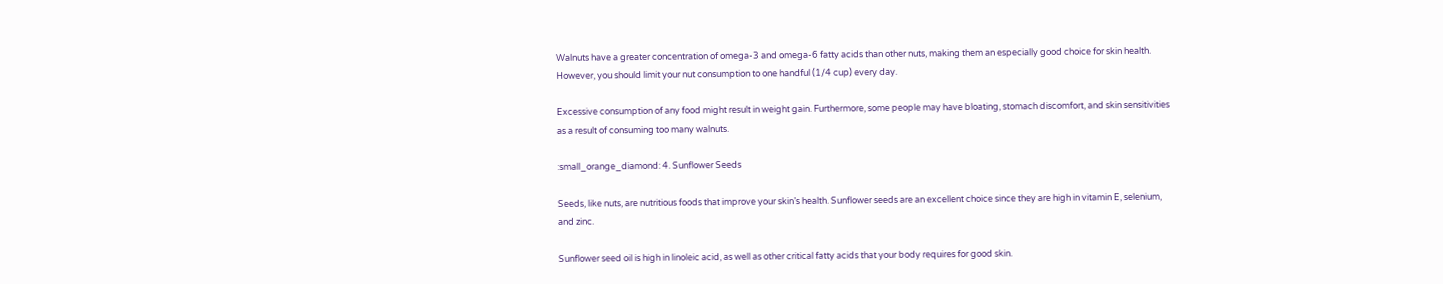Walnuts have a greater concentration of omega-3 and omega-6 fatty acids than other nuts, making them an especially good choice for skin health. However, you should limit your nut consumption to one handful (1/4 cup) every day.

Excessive consumption of any food might result in weight gain. Furthermore, some people may have bloating, stomach discomfort, and skin sensitivities as a result of consuming too many walnuts.

:small_orange_diamond: 4. Sunflower Seeds

Seeds, like nuts, are nutritious foods that improve your skin’s health. Sunflower seeds are an excellent choice since they are high in vitamin E, selenium, and zinc.

Sunflower seed oil is high in linoleic acid, as well as other critical fatty acids that your body requires for good skin.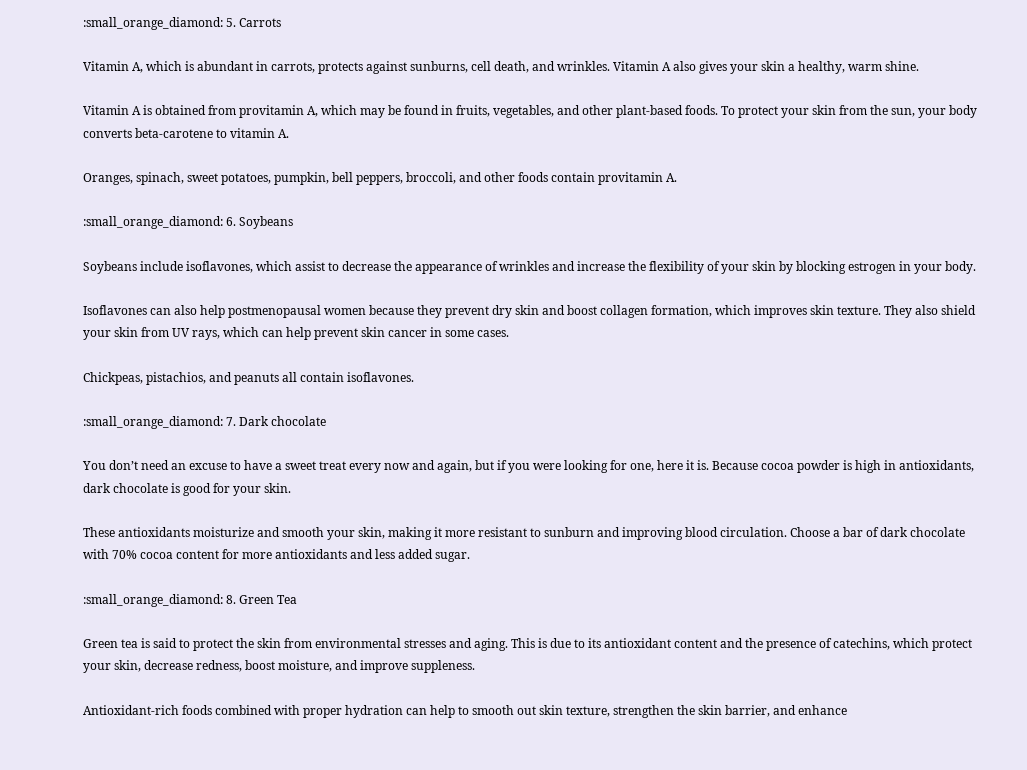:small_orange_diamond: 5. Carrots

Vitamin A, which is abundant in carrots, protects against sunburns, cell death, and wrinkles. Vitamin A also gives your skin a healthy, warm shine.

Vitamin A is obtained from provitamin A, which may be found in fruits, vegetables, and other plant-based foods. To protect your skin from the sun, your body converts beta-carotene to vitamin A.

Oranges, spinach, sweet potatoes, pumpkin, bell peppers, broccoli, and other foods contain provitamin A.

:small_orange_diamond: 6. Soybeans

Soybeans include isoflavones, which assist to decrease the appearance of wrinkles and increase the flexibility of your skin by blocking estrogen in your body.

Isoflavones can also help postmenopausal women because they prevent dry skin and boost collagen formation, which improves skin texture. They also shield your skin from UV rays, which can help prevent skin cancer in some cases.

Chickpeas, pistachios, and peanuts all contain isoflavones.

:small_orange_diamond: 7. Dark chocolate

You don’t need an excuse to have a sweet treat every now and again, but if you were looking for one, here it is. Because cocoa powder is high in antioxidants, dark chocolate is good for your skin.

These antioxidants moisturize and smooth your skin, making it more resistant to sunburn and improving blood circulation. Choose a bar of dark chocolate with 70% cocoa content for more antioxidants and less added sugar.

:small_orange_diamond: 8. Green Tea

Green tea is said to protect the skin from environmental stresses and aging. This is due to its antioxidant content and the presence of catechins, which protect your skin, decrease redness, boost moisture, and improve suppleness.

Antioxidant-rich foods combined with proper hydration can help to smooth out skin texture, strengthen the skin barrier, and enhance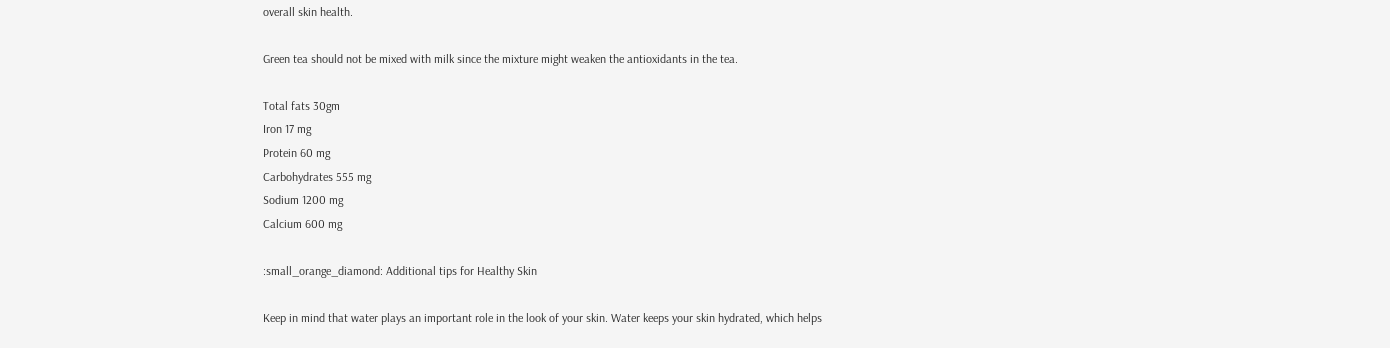overall skin health.

Green tea should not be mixed with milk since the mixture might weaken the antioxidants in the tea.

Total fats 30gm
Iron 17 mg
Protein 60 mg
Carbohydrates 555 mg
Sodium 1200 mg
Calcium 600 mg

:small_orange_diamond: Additional tips for Healthy Skin

Keep in mind that water plays an important role in the look of your skin. Water keeps your skin hydrated, which helps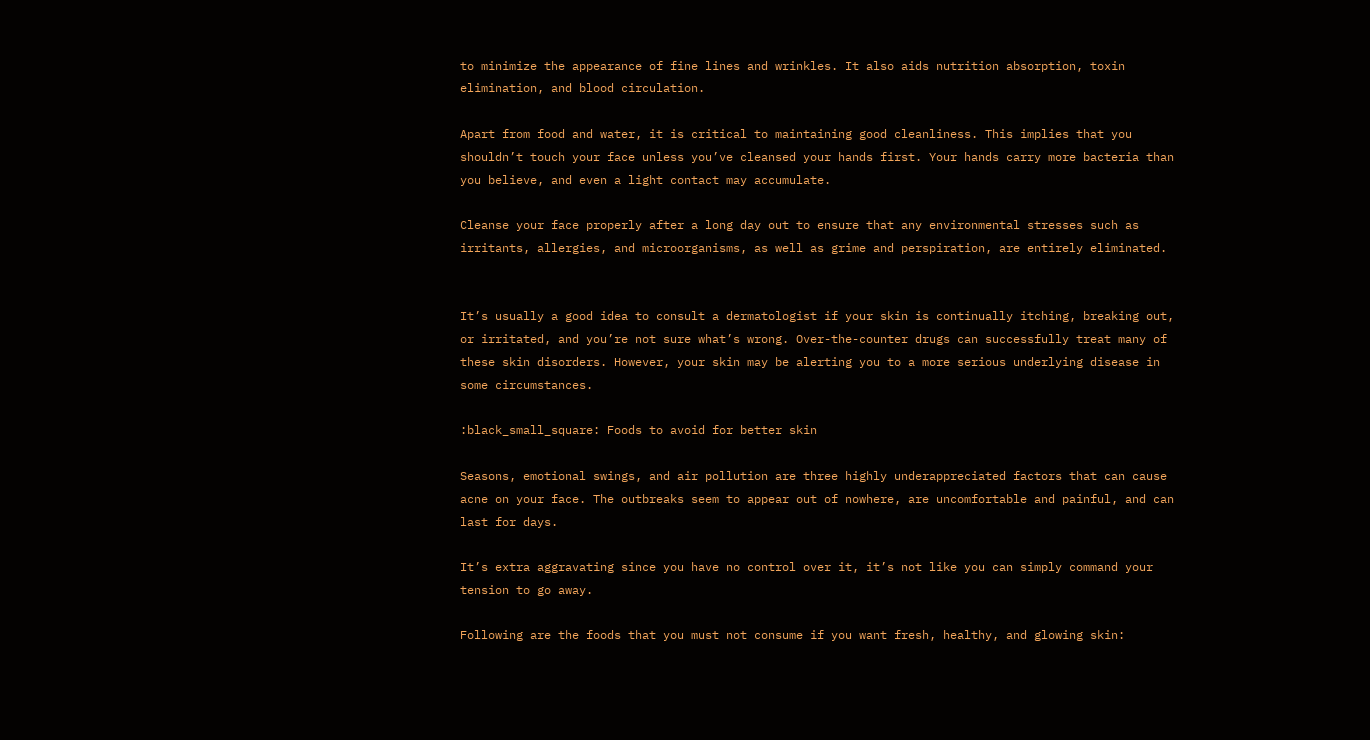to minimize the appearance of fine lines and wrinkles. It also aids nutrition absorption, toxin elimination, and blood circulation.

Apart from food and water, it is critical to maintaining good cleanliness. This implies that you shouldn’t touch your face unless you’ve cleansed your hands first. Your hands carry more bacteria than you believe, and even a light contact may accumulate.

Cleanse your face properly after a long day out to ensure that any environmental stresses such as irritants, allergies, and microorganisms, as well as grime and perspiration, are entirely eliminated.


It’s usually a good idea to consult a dermatologist if your skin is continually itching, breaking out, or irritated, and you’re not sure what’s wrong. Over-the-counter drugs can successfully treat many of these skin disorders. However, your skin may be alerting you to a more serious underlying disease in some circumstances.

:black_small_square: Foods to avoid for better skin

Seasons, emotional swings, and air pollution are three highly underappreciated factors that can cause acne on your face. The outbreaks seem to appear out of nowhere, are uncomfortable and painful, and can last for days.

It’s extra aggravating since you have no control over it, it’s not like you can simply command your tension to go away.

Following are the foods that you must not consume if you want fresh, healthy, and glowing skin: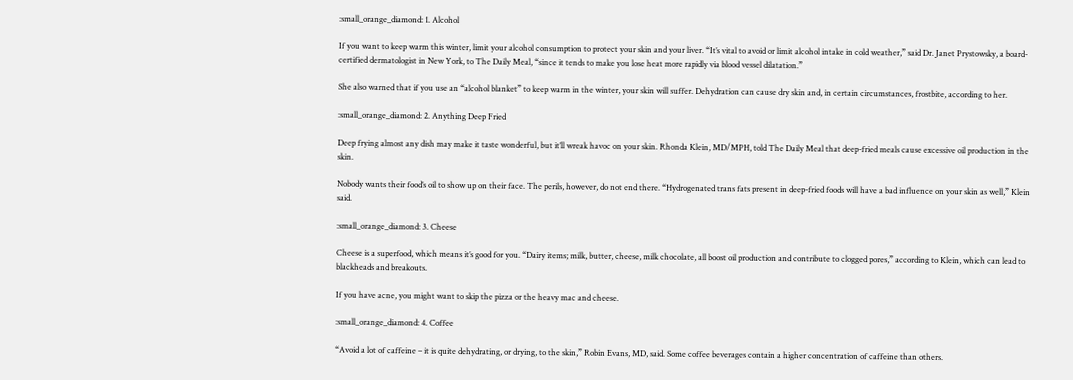:small_orange_diamond: 1. Alcohol

If you want to keep warm this winter, limit your alcohol consumption to protect your skin and your liver. “It’s vital to avoid or limit alcohol intake in cold weather,” said Dr. Janet Prystowsky, a board-certified dermatologist in New York, to The Daily Meal, “since it tends to make you lose heat more rapidly via blood vessel dilatation.”

She also warned that if you use an “alcohol blanket” to keep warm in the winter, your skin will suffer. Dehydration can cause dry skin and, in certain circumstances, frostbite, according to her.

:small_orange_diamond: 2. Anything Deep Fried

Deep frying almost any dish may make it taste wonderful, but it’ll wreak havoc on your skin. Rhonda Klein, MD/MPH, told The Daily Meal that deep-fried meals cause excessive oil production in the skin.

Nobody wants their food’s oil to show up on their face. The perils, however, do not end there. “Hydrogenated trans fats present in deep-fried foods will have a bad influence on your skin as well,” Klein said.

:small_orange_diamond: 3. Cheese

Cheese is a superfood, which means it’s good for you. “Dairy items; milk, butter, cheese, milk chocolate, all boost oil production and contribute to clogged pores,” according to Klein, which can lead to blackheads and breakouts.

If you have acne, you might want to skip the pizza or the heavy mac and cheese.

:small_orange_diamond: 4. Coffee

“Avoid a lot of caffeine – it is quite dehydrating, or drying, to the skin,” Robin Evans, MD, said. Some coffee beverages contain a higher concentration of caffeine than others.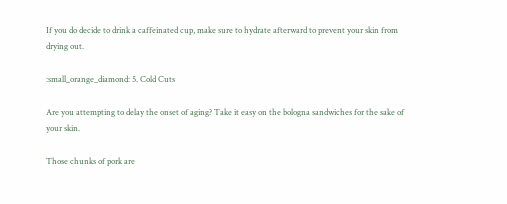If you do decide to drink a caffeinated cup, make sure to hydrate afterward to prevent your skin from drying out.

:small_orange_diamond: 5. Cold Cuts

Are you attempting to delay the onset of aging? Take it easy on the bologna sandwiches for the sake of your skin.

Those chunks of pork are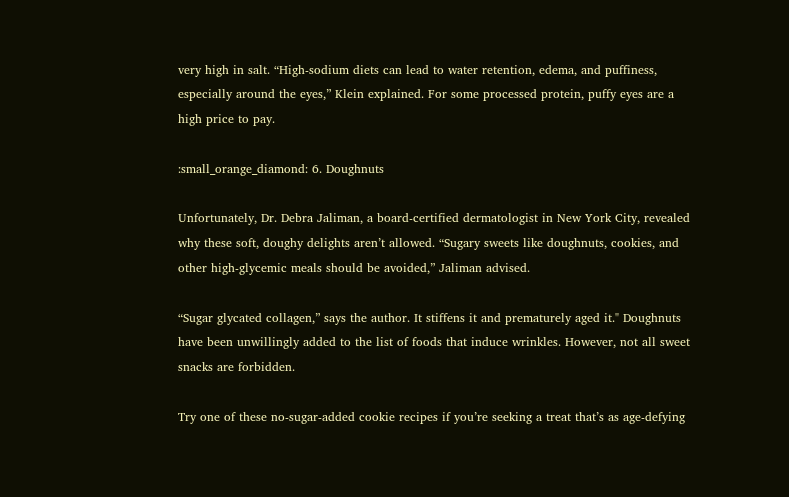very high in salt. “High-sodium diets can lead to water retention, edema, and puffiness, especially around the eyes,” Klein explained. For some processed protein, puffy eyes are a high price to pay.

:small_orange_diamond: 6. Doughnuts

Unfortunately, Dr. Debra Jaliman, a board-certified dermatologist in New York City, revealed why these soft, doughy delights aren’t allowed. “Sugary sweets like doughnuts, cookies, and other high-glycemic meals should be avoided,” Jaliman advised.

“Sugar glycated collagen,” says the author. It stiffens it and prematurely aged it." Doughnuts have been unwillingly added to the list of foods that induce wrinkles. However, not all sweet snacks are forbidden.

Try one of these no-sugar-added cookie recipes if you’re seeking a treat that’s as age-defying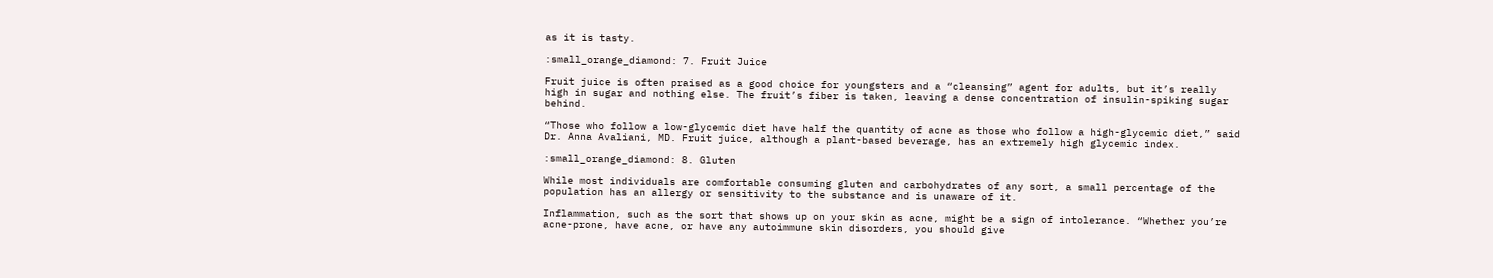as it is tasty.

:small_orange_diamond: 7. Fruit Juice

Fruit juice is often praised as a good choice for youngsters and a “cleansing” agent for adults, but it’s really high in sugar and nothing else. The fruit’s fiber is taken, leaving a dense concentration of insulin-spiking sugar behind.

“Those who follow a low-glycemic diet have half the quantity of acne as those who follow a high-glycemic diet,” said Dr. Anna Avaliani, MD. Fruit juice, although a plant-based beverage, has an extremely high glycemic index.

:small_orange_diamond: 8. Gluten

While most individuals are comfortable consuming gluten and carbohydrates of any sort, a small percentage of the population has an allergy or sensitivity to the substance and is unaware of it.

Inflammation, such as the sort that shows up on your skin as acne, might be a sign of intolerance. “Whether you’re acne-prone, have acne, or have any autoimmune skin disorders, you should give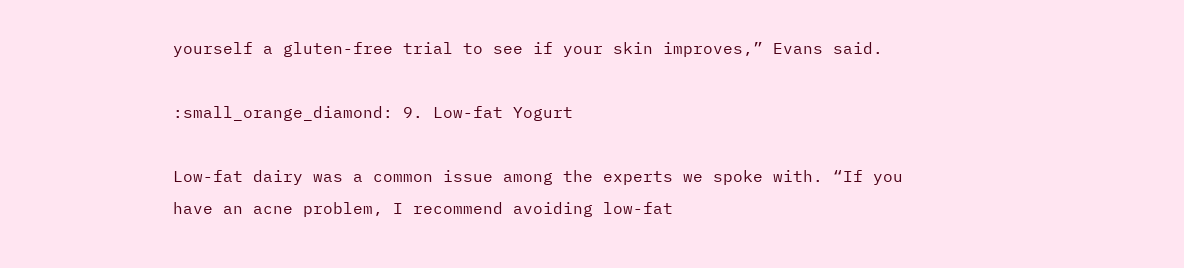yourself a gluten-free trial to see if your skin improves,” Evans said.

:small_orange_diamond: 9. Low-fat Yogurt

Low-fat dairy was a common issue among the experts we spoke with. “If you have an acne problem, I recommend avoiding low-fat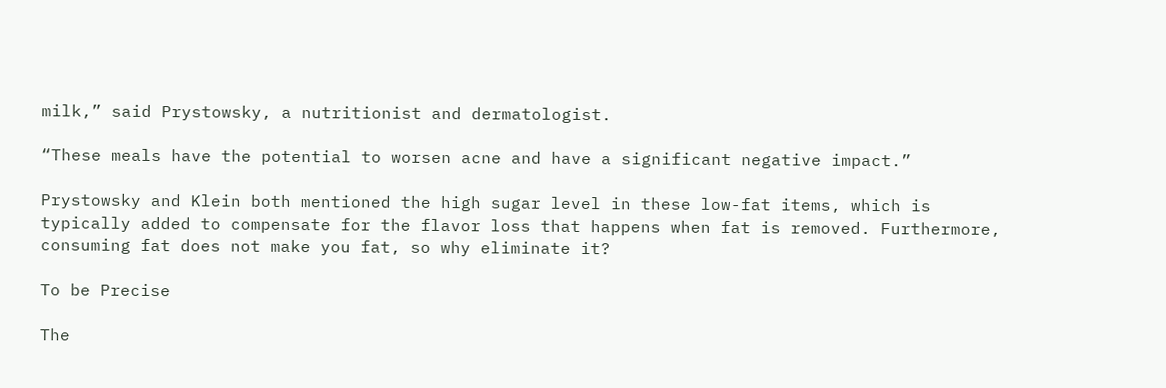milk,” said Prystowsky, a nutritionist and dermatologist.

“These meals have the potential to worsen acne and have a significant negative impact.”

Prystowsky and Klein both mentioned the high sugar level in these low-fat items, which is typically added to compensate for the flavor loss that happens when fat is removed. Furthermore, consuming fat does not make you fat, so why eliminate it?

To be Precise

The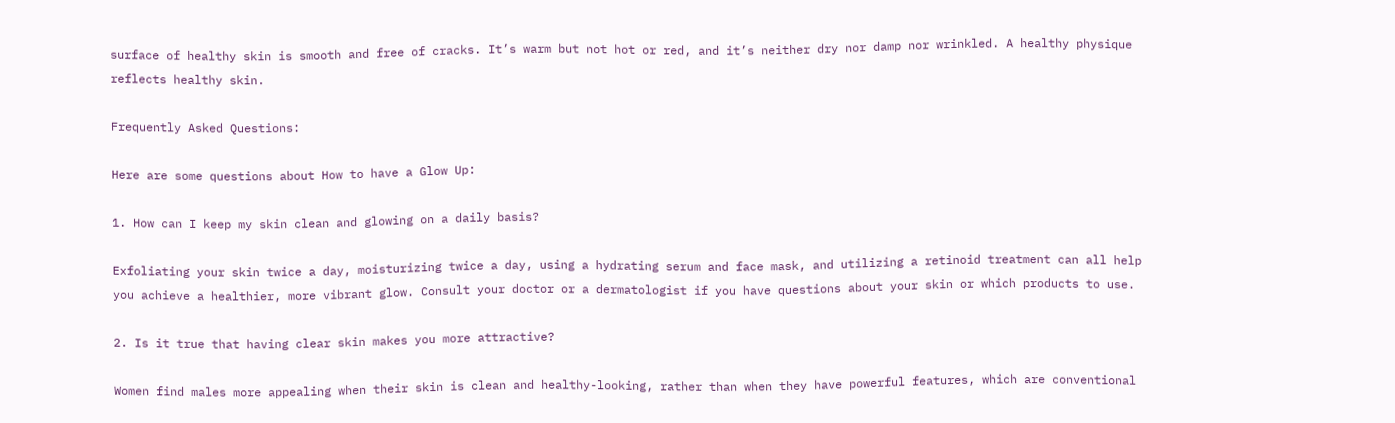surface of healthy skin is smooth and free of cracks. It’s warm but not hot or red, and it’s neither dry nor damp nor wrinkled. A healthy physique reflects healthy skin.

Frequently Asked Questions:

Here are some questions about How to have a Glow Up:

1. How can I keep my skin clean and glowing on a daily basis?

Exfoliating your skin twice a day, moisturizing twice a day, using a hydrating serum and face mask, and utilizing a retinoid treatment can all help you achieve a healthier, more vibrant glow. Consult your doctor or a dermatologist if you have questions about your skin or which products to use.

2. Is it true that having clear skin makes you more attractive?

Women find males more appealing when their skin is clean and healthy-looking, rather than when they have powerful features, which are conventional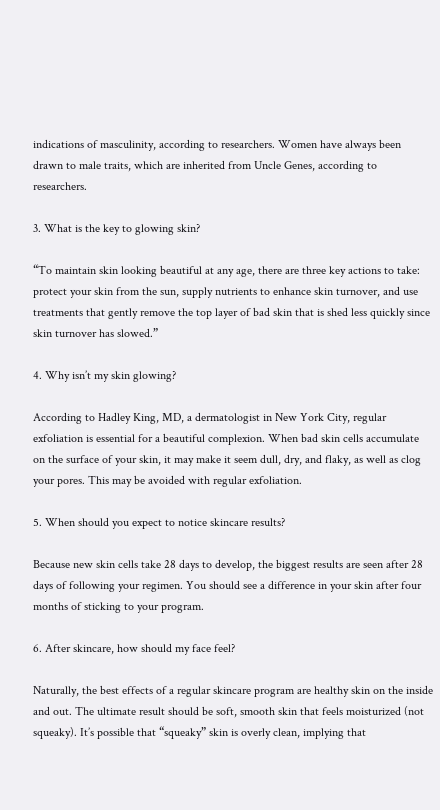indications of masculinity, according to researchers. Women have always been drawn to male traits, which are inherited from Uncle Genes, according to researchers.

3. What is the key to glowing skin?

“To maintain skin looking beautiful at any age, there are three key actions to take: protect your skin from the sun, supply nutrients to enhance skin turnover, and use treatments that gently remove the top layer of bad skin that is shed less quickly since skin turnover has slowed.”

4. Why isn’t my skin glowing?

According to Hadley King, MD, a dermatologist in New York City, regular exfoliation is essential for a beautiful complexion. When bad skin cells accumulate on the surface of your skin, it may make it seem dull, dry, and flaky, as well as clog your pores. This may be avoided with regular exfoliation.

5. When should you expect to notice skincare results?

Because new skin cells take 28 days to develop, the biggest results are seen after 28 days of following your regimen. You should see a difference in your skin after four months of sticking to your program.

6. After skincare, how should my face feel?

Naturally, the best effects of a regular skincare program are healthy skin on the inside and out. The ultimate result should be soft, smooth skin that feels moisturized (not squeaky). It’s possible that “squeaky” skin is overly clean, implying that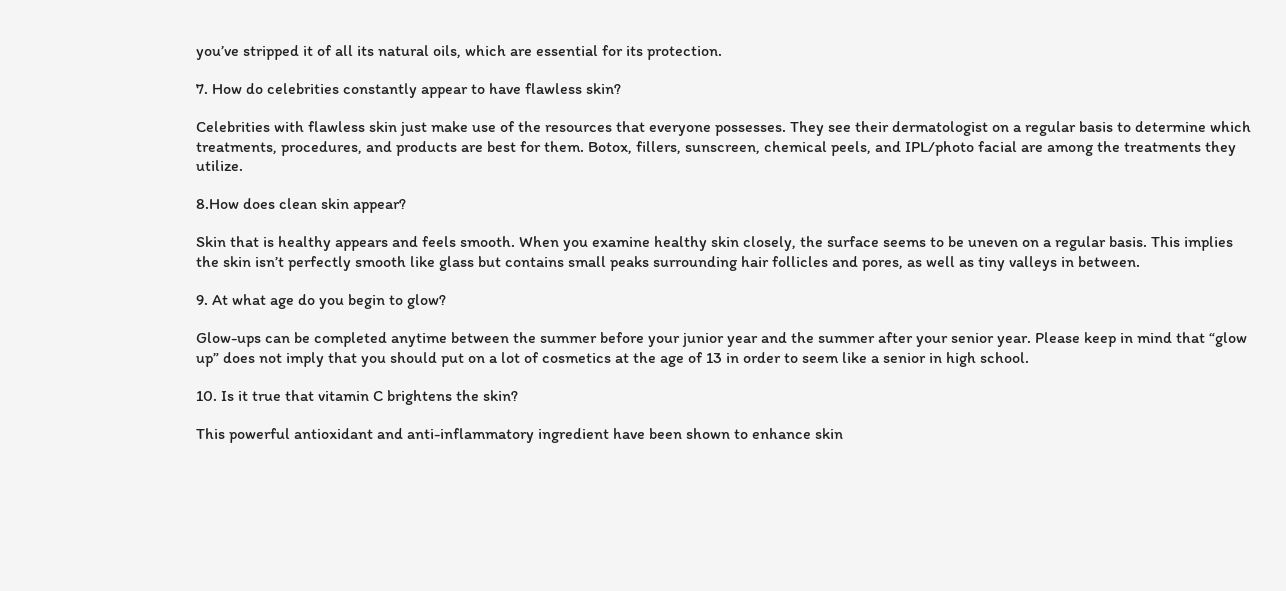you’ve stripped it of all its natural oils, which are essential for its protection.

7. How do celebrities constantly appear to have flawless skin?

Celebrities with flawless skin just make use of the resources that everyone possesses. They see their dermatologist on a regular basis to determine which treatments, procedures, and products are best for them. Botox, fillers, sunscreen, chemical peels, and IPL/photo facial are among the treatments they utilize.

8.How does clean skin appear?

Skin that is healthy appears and feels smooth. When you examine healthy skin closely, the surface seems to be uneven on a regular basis. This implies the skin isn’t perfectly smooth like glass but contains small peaks surrounding hair follicles and pores, as well as tiny valleys in between.

9. At what age do you begin to glow?

Glow-ups can be completed anytime between the summer before your junior year and the summer after your senior year. Please keep in mind that “glow up” does not imply that you should put on a lot of cosmetics at the age of 13 in order to seem like a senior in high school.

10. Is it true that vitamin C brightens the skin?

This powerful antioxidant and anti-inflammatory ingredient have been shown to enhance skin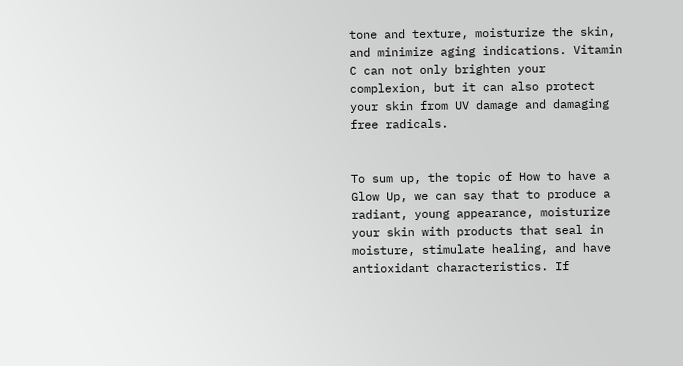tone and texture, moisturize the skin, and minimize aging indications. Vitamin C can not only brighten your complexion, but it can also protect your skin from UV damage and damaging free radicals.


To sum up, the topic of How to have a Glow Up, we can say that to produce a radiant, young appearance, moisturize your skin with products that seal in moisture, stimulate healing, and have antioxidant characteristics. If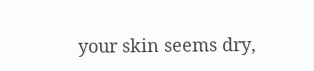your skin seems dry,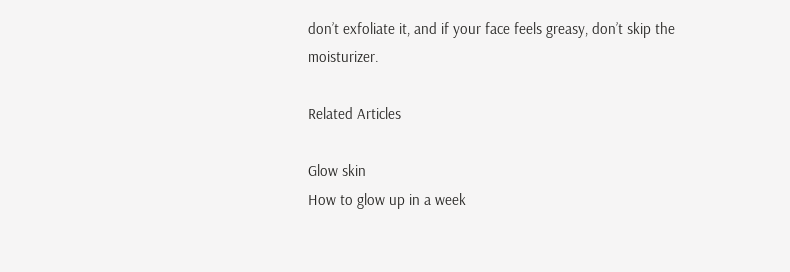don’t exfoliate it, and if your face feels greasy, don’t skip the moisturizer.

Related Articles

Glow skin
How to glow up in a week